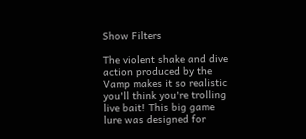Show Filters

The violent shake and dive action produced by the Vamp makes it so realistic you'll think you're trolling live bait! This big game lure was designed for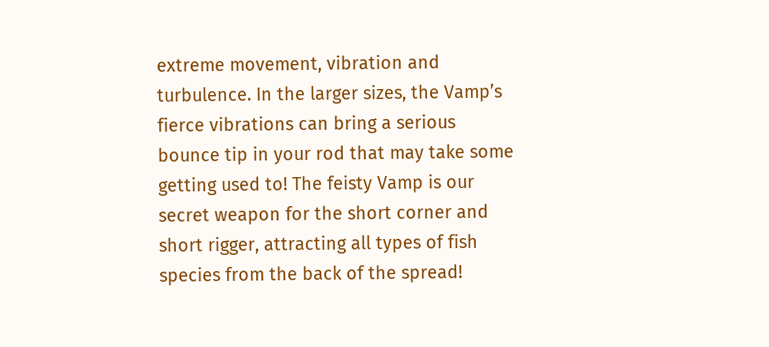extreme movement, vibration and turbulence. In the larger sizes, the Vamp’s fierce vibrations can bring a serious bounce tip in your rod that may take some getting used to! The feisty Vamp is our secret weapon for the short corner and short rigger, attracting all types of fish species from the back of the spread!